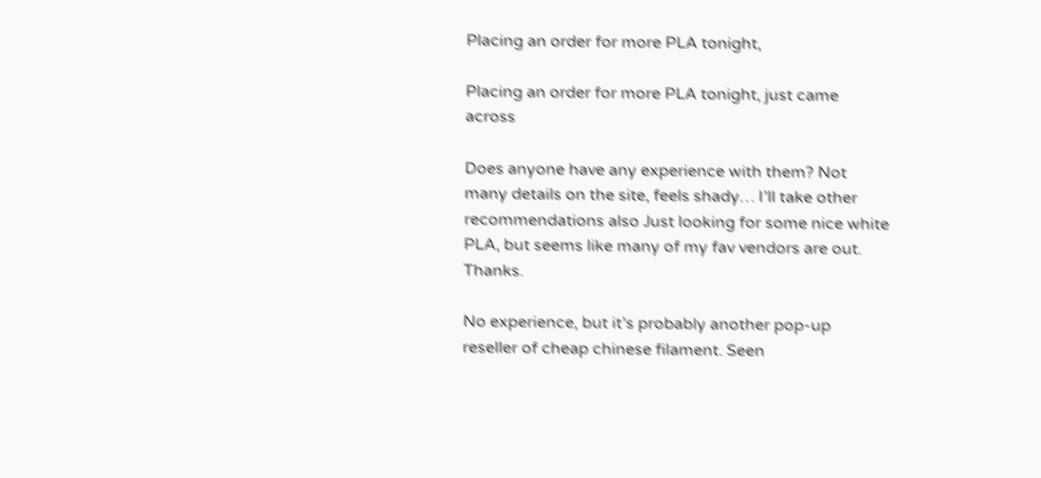Placing an order for more PLA tonight,

Placing an order for more PLA tonight, just came across

Does anyone have any experience with them? Not many details on the site, feels shady… I’ll take other recommendations also Just looking for some nice white PLA, but seems like many of my fav vendors are out. Thanks.

No experience, but it’s probably another pop-up reseller of cheap chinese filament. Seen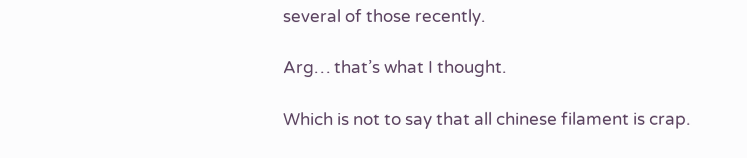several of those recently.

Arg… that’s what I thought.

Which is not to say that all chinese filament is crap.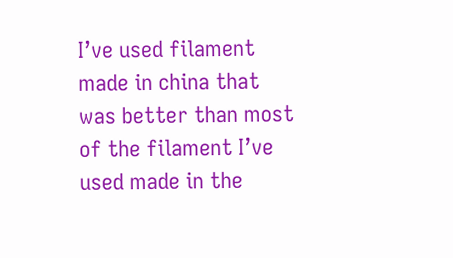I’ve used filament made in china that was better than most of the filament I’ve used made in the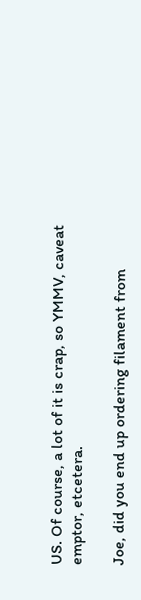US. Of course, a lot of it is crap, so YMMV, caveat emptor, etcetera.

Joe, did you end up ordering filament from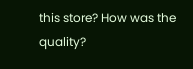this store? How was the quality?